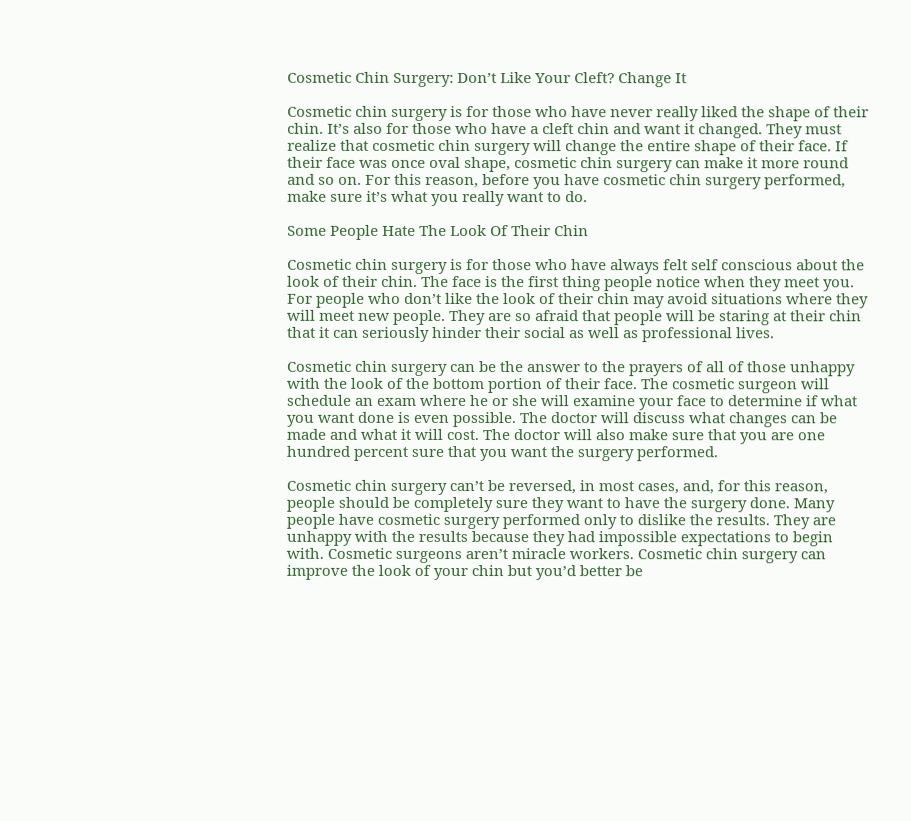Cosmetic Chin Surgery: Don’t Like Your Cleft? Change It

Cosmetic chin surgery is for those who have never really liked the shape of their chin. It’s also for those who have a cleft chin and want it changed. They must realize that cosmetic chin surgery will change the entire shape of their face. If their face was once oval shape, cosmetic chin surgery can make it more round and so on. For this reason, before you have cosmetic chin surgery performed, make sure it’s what you really want to do.

Some People Hate The Look Of Their Chin

Cosmetic chin surgery is for those who have always felt self conscious about the look of their chin. The face is the first thing people notice when they meet you. For people who don’t like the look of their chin may avoid situations where they will meet new people. They are so afraid that people will be staring at their chin that it can seriously hinder their social as well as professional lives.

Cosmetic chin surgery can be the answer to the prayers of all of those unhappy with the look of the bottom portion of their face. The cosmetic surgeon will schedule an exam where he or she will examine your face to determine if what you want done is even possible. The doctor will discuss what changes can be made and what it will cost. The doctor will also make sure that you are one hundred percent sure that you want the surgery performed.

Cosmetic chin surgery can’t be reversed, in most cases, and, for this reason, people should be completely sure they want to have the surgery done. Many people have cosmetic surgery performed only to dislike the results. They are unhappy with the results because they had impossible expectations to begin with. Cosmetic surgeons aren’t miracle workers. Cosmetic chin surgery can improve the look of your chin but you’d better be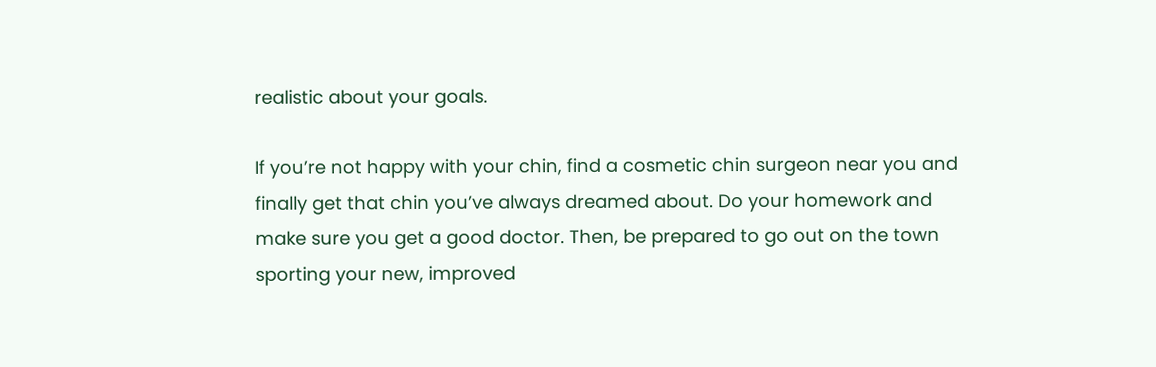realistic about your goals.

If you’re not happy with your chin, find a cosmetic chin surgeon near you and finally get that chin you’ve always dreamed about. Do your homework and make sure you get a good doctor. Then, be prepared to go out on the town sporting your new, improved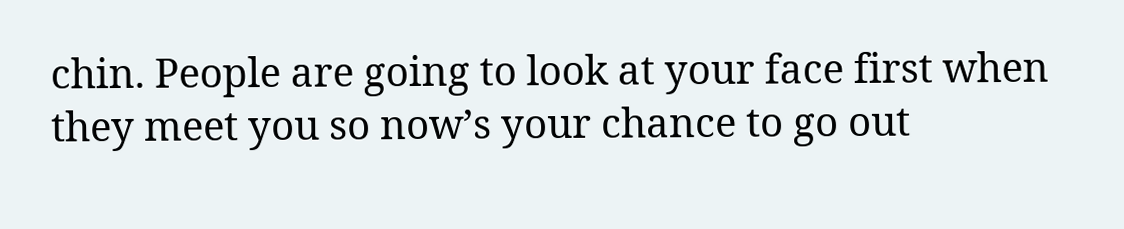chin. People are going to look at your face first when they meet you so now’s your chance to go out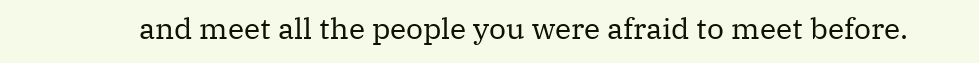and meet all the people you were afraid to meet before.